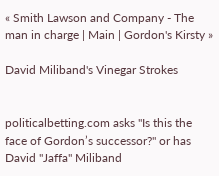« Smith Lawson and Company - The man in charge | Main | Gordon's Kirsty »

David Miliband's Vinegar Strokes


politicalbetting.com asks "Is this the face of Gordon’s successor?" or has David "Jaffa" Miliband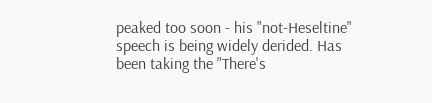peaked too soon - his "not-Heseltine" speech is being widely derided. Has been taking the "There's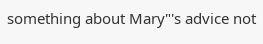something about Mary"'s advice not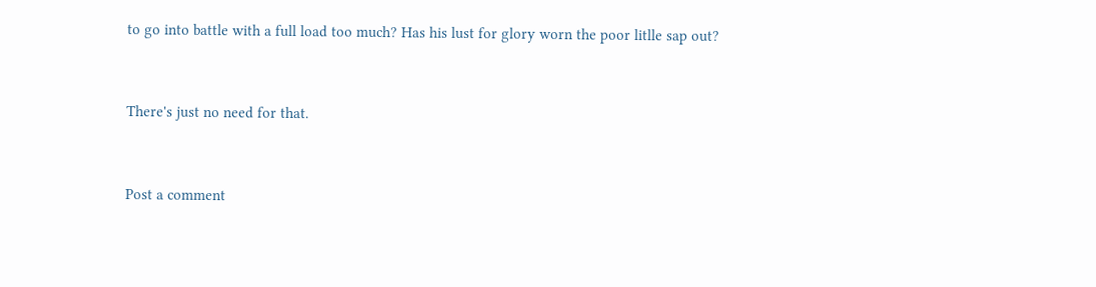to go into battle with a full load too much? Has his lust for glory worn the poor litlle sap out?


There's just no need for that.


Post a comment